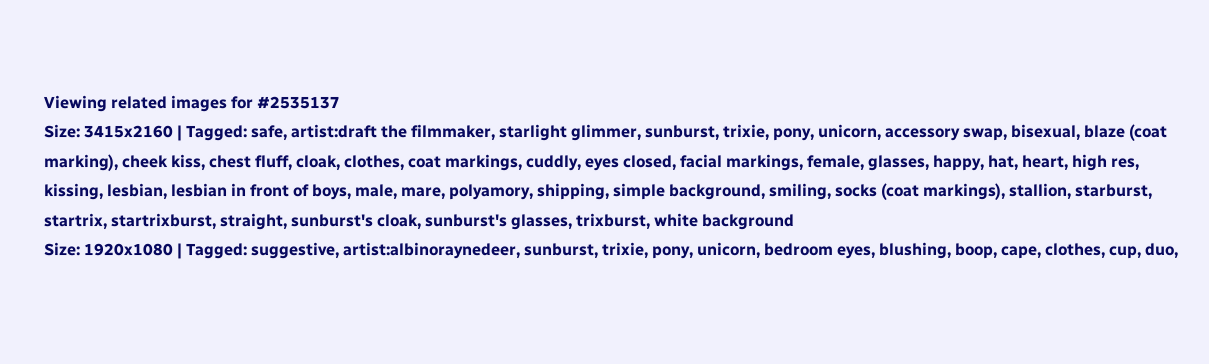Viewing related images for #2535137
Size: 3415x2160 | Tagged: safe, artist:draft the filmmaker, starlight glimmer, sunburst, trixie, pony, unicorn, accessory swap, bisexual, blaze (coat marking), cheek kiss, chest fluff, cloak, clothes, coat markings, cuddly, eyes closed, facial markings, female, glasses, happy, hat, heart, high res, kissing, lesbian, lesbian in front of boys, male, mare, polyamory, shipping, simple background, smiling, socks (coat markings), stallion, starburst, startrix, startrixburst, straight, sunburst's cloak, sunburst's glasses, trixburst, white background
Size: 1920x1080 | Tagged: suggestive, artist:albinoraynedeer, sunburst, trixie, pony, unicorn, bedroom eyes, blushing, boop, cape, clothes, cup, duo,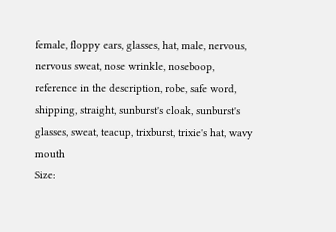female, floppy ears, glasses, hat, male, nervous, nervous sweat, nose wrinkle, noseboop, reference in the description, robe, safe word, shipping, straight, sunburst's cloak, sunburst's glasses, sweat, teacup, trixburst, trixie's hat, wavy mouth
Size: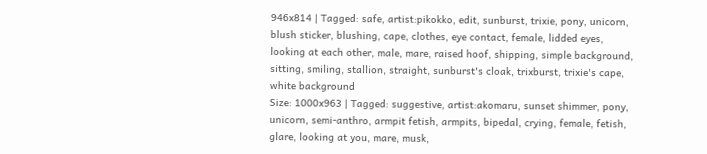946x814 | Tagged: safe, artist:pikokko, edit, sunburst, trixie, pony, unicorn, blush sticker, blushing, cape, clothes, eye contact, female, lidded eyes, looking at each other, male, mare, raised hoof, shipping, simple background, sitting, smiling, stallion, straight, sunburst's cloak, trixburst, trixie's cape, white background
Size: 1000x963 | Tagged: suggestive, artist:akomaru, sunset shimmer, pony, unicorn, semi-anthro, armpit fetish, armpits, bipedal, crying, female, fetish, glare, looking at you, mare, musk,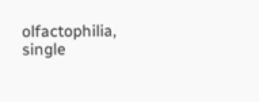olfactophilia, single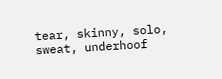tear, skinny, solo, sweat, underhoof